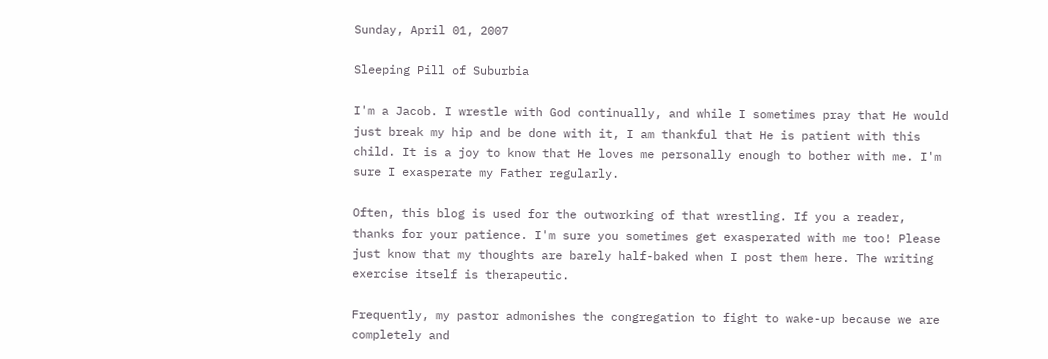Sunday, April 01, 2007

Sleeping Pill of Suburbia

I'm a Jacob. I wrestle with God continually, and while I sometimes pray that He would just break my hip and be done with it, I am thankful that He is patient with this child. It is a joy to know that He loves me personally enough to bother with me. I'm sure I exasperate my Father regularly.

Often, this blog is used for the outworking of that wrestling. If you a reader, thanks for your patience. I'm sure you sometimes get exasperated with me too! Please just know that my thoughts are barely half-baked when I post them here. The writing exercise itself is therapeutic.

Frequently, my pastor admonishes the congregation to fight to wake-up because we are completely and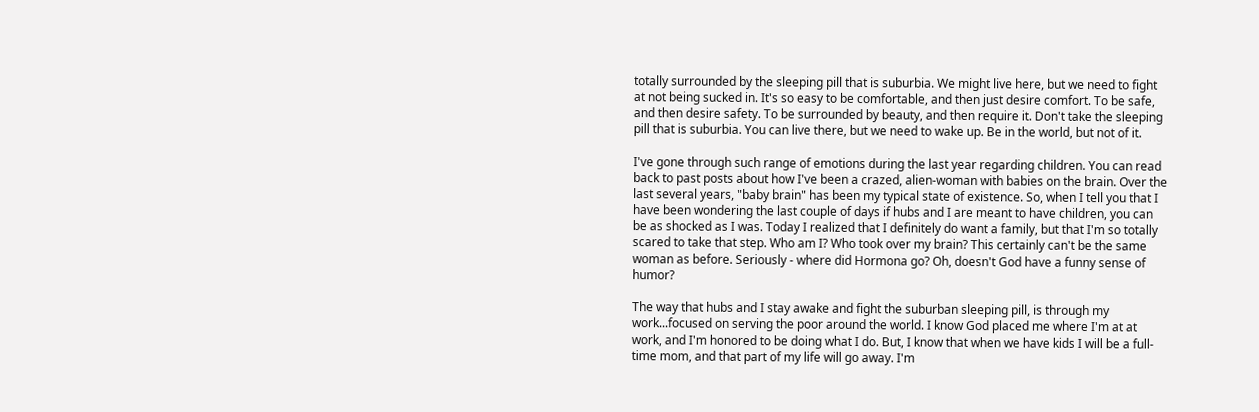totally surrounded by the sleeping pill that is suburbia. We might live here, but we need to fight at not being sucked in. It's so easy to be comfortable, and then just desire comfort. To be safe, and then desire safety. To be surrounded by beauty, and then require it. Don't take the sleeping pill that is suburbia. You can live there, but we need to wake up. Be in the world, but not of it.

I've gone through such range of emotions during the last year regarding children. You can read back to past posts about how I've been a crazed, alien-woman with babies on the brain. Over the last several years, "baby brain" has been my typical state of existence. So, when I tell you that I have been wondering the last couple of days if hubs and I are meant to have children, you can be as shocked as I was. Today I realized that I definitely do want a family, but that I'm so totally scared to take that step. Who am I? Who took over my brain? This certainly can't be the same woman as before. Seriously - where did Hormona go? Oh, doesn't God have a funny sense of humor?

The way that hubs and I stay awake and fight the suburban sleeping pill, is through my work...focused on serving the poor around the world. I know God placed me where I'm at at work, and I'm honored to be doing what I do. But, I know that when we have kids I will be a full-time mom, and that part of my life will go away. I'm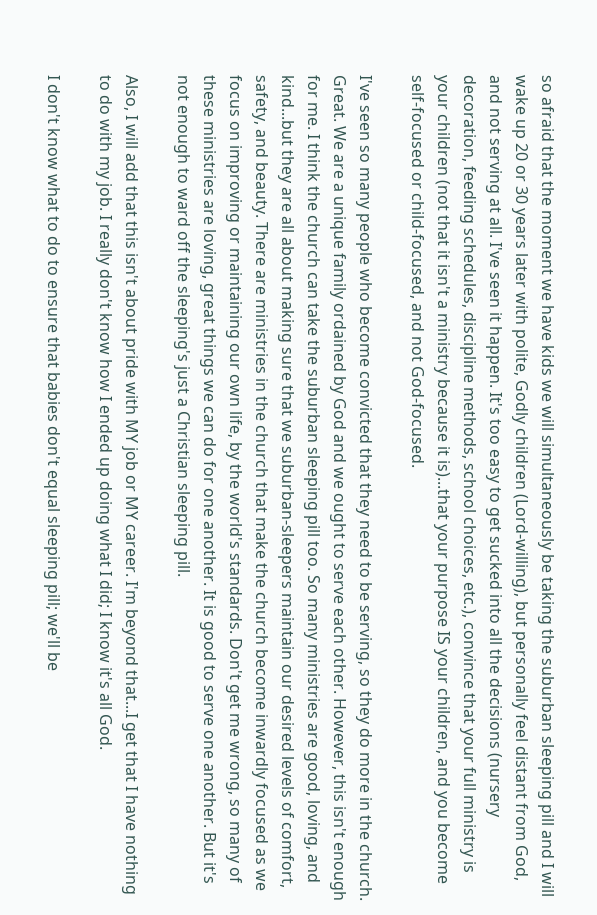so afraid that the moment we have kids we will simultaneously be taking the suburban sleeping pill and I will wake up 20 or 30 years later with polite, Godly children (Lord-willing), but personally feel distant from God, and not serving at all. I've seen it happen. It's too easy to get sucked into all the decisions (nursery decoration, feeding schedules, discipline methods, school choices, etc.), convince that your full ministry is your children (not that it isn't a ministry because it is)...that your purpose IS your children, and you become self-focused or child-focused, and not God-focused.

I've seen so many people who become convicted that they need to be serving, so they do more in the church. Great. We are a unique family ordained by God and we ought to serve each other. However, this isn't enough for me. I think the church can take the suburban sleeping pill too. So many ministries are good, loving, and kind...but they are all about making sure that we suburban-sleepers maintain our desired levels of comfort, safety, and beauty. There are ministries in the church that make the church become inwardly focused as we focus on improving or maintaining our own life, by the world's standards. Don't get me wrong, so many of these ministries are loving, great things we can do for one another. It is good to serve one another. But it's not enough to ward off the sleeping's just a Christian sleeping pill.

Also, I will add that this isn't about pride with MY job or MY career. I'm beyond that...I get that I have nothing to do with my job. I really don't know how I ended up doing what I did; I know it's all God.

I don't know what to do to ensure that babies don't equal sleeping pill; we'll be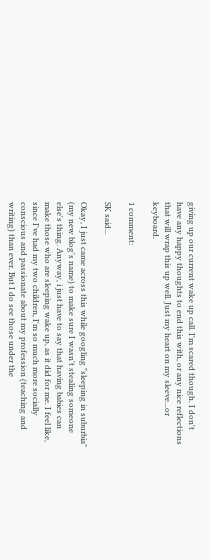giving up our current wake up call. I'm scared though. I don't have any happy thoughts to end this with, or any nice reflections that will wrap this up well. Just my heart on my sleeve...or keyboard.

1 comment:

SK said...

Okay, I just came across this while googling "sleeping in suburbia" (my new blog's name) to make sure I wasn't stealing someone else's thing. Anyway, i just have to say that having babies can make those who are sleeping wake up, as it did for me. I feel like, since I've had my two children, I'm so much more socially conscious and passionate about my profession (teaching and writing) than ever. But I do see those under the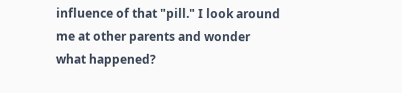influence of that "pill." I look around me at other parents and wonder what happened?